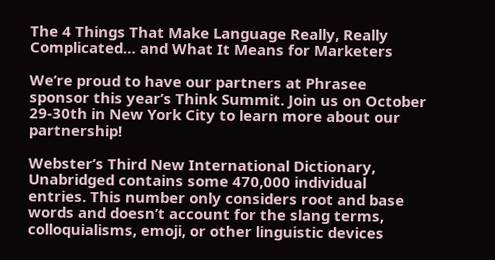The 4 Things That Make Language Really, Really Complicated… and What It Means for Marketers

We’re proud to have our partners at Phrasee sponsor this year’s Think Summit. Join us on October 29-30th in New York City to learn more about our partnership!

Webster’s Third New International Dictionary, Unabridged contains some 470,000 individual entries. This number only considers root and base words and doesn’t account for the slang terms, colloquialisms, emoji, or other linguistic devices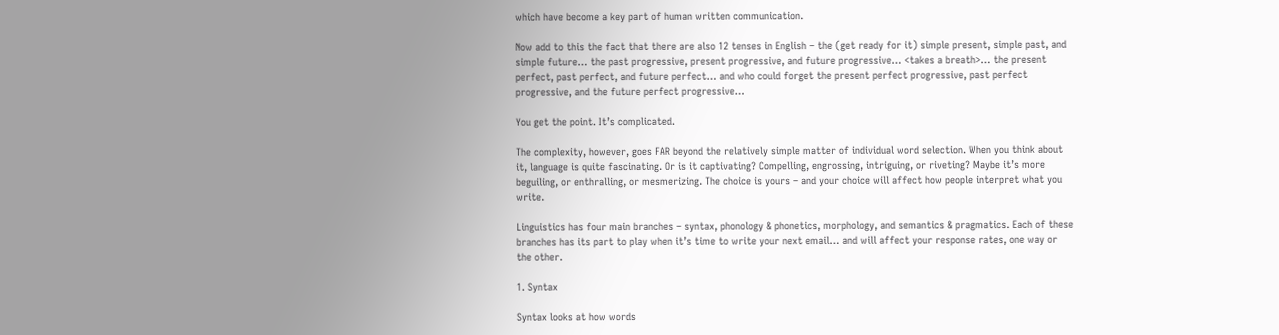which have become a key part of human written communication.

Now add to this the fact that there are also 12 tenses in English – the (get ready for it) simple present, simple past, and simple future… the past progressive, present progressive, and future progressive… <takes a breath>… the present perfect, past perfect, and future perfect… and who could forget the present perfect progressive, past perfect progressive, and the future perfect progressive…

You get the point. It’s complicated.

The complexity, however, goes FAR beyond the relatively simple matter of individual word selection. When you think about it, language is quite fascinating. Or is it captivating? Compelling, engrossing, intriguing, or riveting? Maybe it’s more beguiling, or enthralling, or mesmerizing. The choice is yours – and your choice will affect how people interpret what you write.

Linguistics has four main branches – syntax, phonology & phonetics, morphology, and semantics & pragmatics. Each of these branches has its part to play when it’s time to write your next email… and will affect your response rates, one way or the other.

1. Syntax

Syntax looks at how words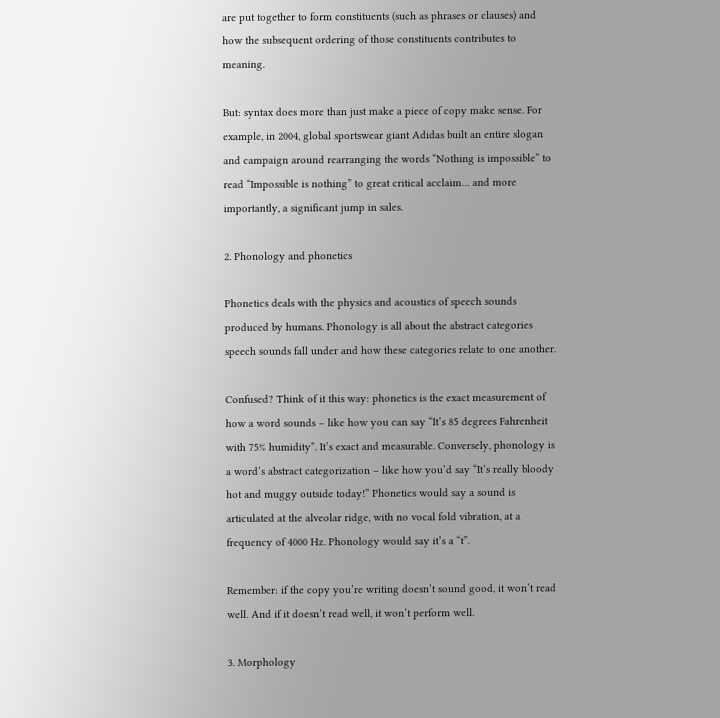are put together to form constituents (such as phrases or clauses) and how the subsequent ordering of those constituents contributes to meaning.

But: syntax does more than just make a piece of copy make sense. For example, in 2004, global sportswear giant Adidas built an entire slogan and campaign around rearranging the words “Nothing is impossible” to read “Impossible is nothing” to great critical acclaim… and more importantly, a significant jump in sales.

2. Phonology and phonetics

Phonetics deals with the physics and acoustics of speech sounds produced by humans. Phonology is all about the abstract categories speech sounds fall under and how these categories relate to one another.

Confused? Think of it this way: phonetics is the exact measurement of how a word sounds – like how you can say “It’s 85 degrees Fahrenheit with 75% humidity”. It’s exact and measurable. Conversely, phonology is a word’s abstract categorization – like how you’d say “It’s really bloody hot and muggy outside today!” Phonetics would say a sound is articulated at the alveolar ridge, with no vocal fold vibration, at a frequency of 4000 Hz. Phonology would say it’s a “t”.

Remember: if the copy you’re writing doesn’t sound good, it won’t read well. And if it doesn’t read well, it won’t perform well.

3. Morphology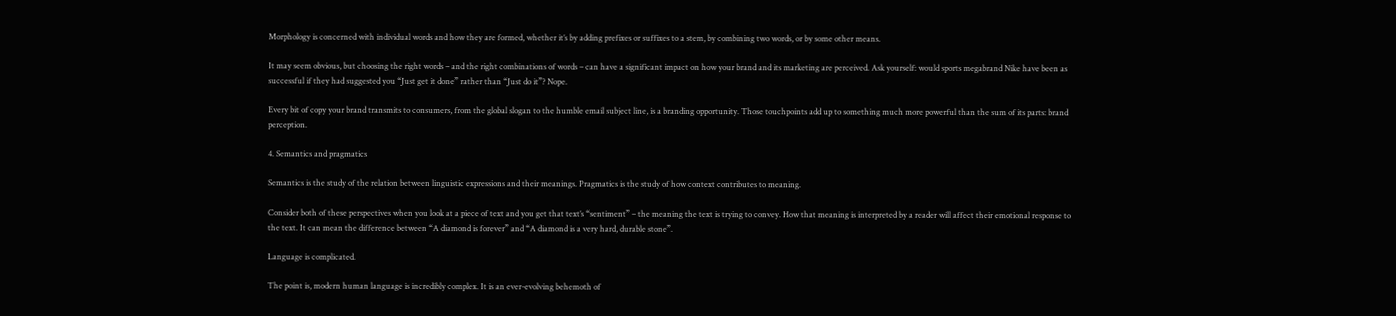Morphology is concerned with individual words and how they are formed, whether it’s by adding prefixes or suffixes to a stem, by combining two words, or by some other means.

It may seem obvious, but choosing the right words – and the right combinations of words – can have a significant impact on how your brand and its marketing are perceived. Ask yourself: would sports megabrand Nike have been as successful if they had suggested you “Just get it done” rather than “Just do it”? Nope.

Every bit of copy your brand transmits to consumers, from the global slogan to the humble email subject line, is a branding opportunity. Those touchpoints add up to something much more powerful than the sum of its parts: brand perception.

4. Semantics and pragmatics

Semantics is the study of the relation between linguistic expressions and their meanings. Pragmatics is the study of how context contributes to meaning.

Consider both of these perspectives when you look at a piece of text and you get that text’s “sentiment” – the meaning the text is trying to convey. How that meaning is interpreted by a reader will affect their emotional response to the text. It can mean the difference between “A diamond is forever” and “A diamond is a very hard, durable stone”.

Language is complicated.

The point is, modern human language is incredibly complex. It is an ever-evolving behemoth of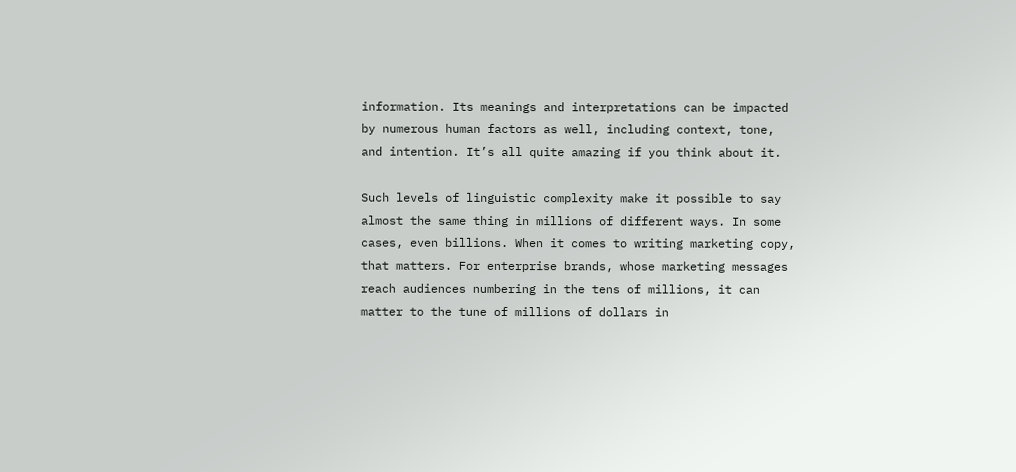information. Its meanings and interpretations can be impacted by numerous human factors as well, including context, tone, and intention. It’s all quite amazing if you think about it.

Such levels of linguistic complexity make it possible to say almost the same thing in millions of different ways. In some cases, even billions. When it comes to writing marketing copy, that matters. For enterprise brands, whose marketing messages reach audiences numbering in the tens of millions, it can matter to the tune of millions of dollars in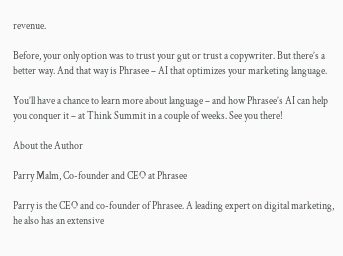revenue.

Before, your only option was to trust your gut or trust a copywriter. But there’s a better way. And that way is Phrasee – AI that optimizes your marketing language.

You’ll have a chance to learn more about language – and how Phrasee’s AI can help you conquer it – at Think Summit in a couple of weeks. See you there!

About the Author

Parry Malm, Co-founder and CEO at Phrasee

Parry is the CEO and co-founder of Phrasee. A leading expert on digital marketing, he also has an extensive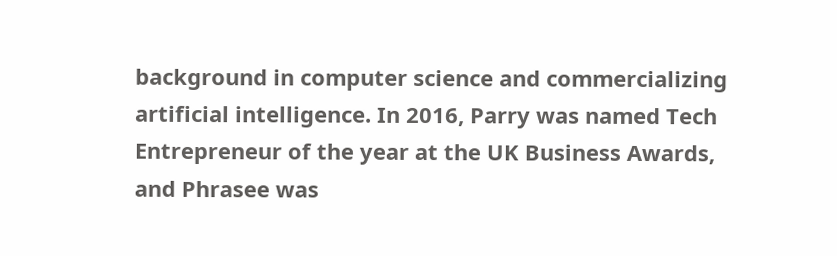background in computer science and commercializing artificial intelligence. In 2016, Parry was named Tech Entrepreneur of the year at the UK Business Awards, and Phrasee was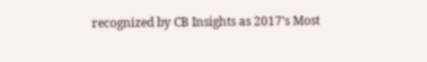recognized by CB Insights as 2017’s Most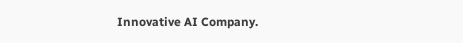Innovative AI Company.